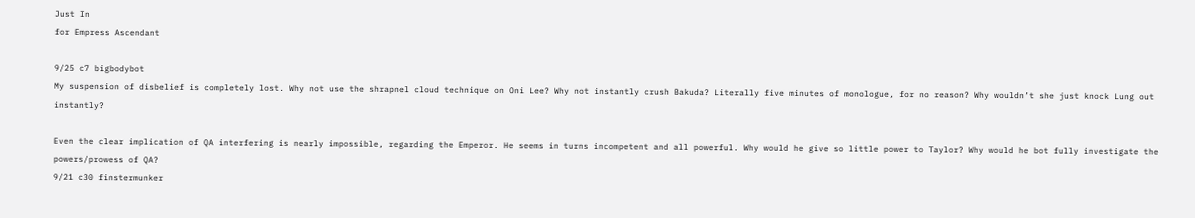Just In
for Empress Ascendant

9/25 c7 bigbodybot
My suspension of disbelief is completely lost. Why not use the shrapnel cloud technique on Oni Lee? Why not instantly crush Bakuda? Literally five minutes of monologue, for no reason? Why wouldn’t she just knock Lung out instantly?

Even the clear implication of QA interfering is nearly impossible, regarding the Emperor. He seems in turns incompetent and all powerful. Why would he give so little power to Taylor? Why would he bot fully investigate the powers/prowess of QA?
9/21 c30 finstermunker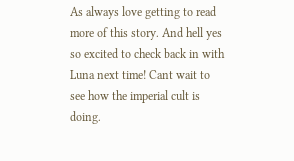As always love getting to read more of this story. And hell yes so excited to check back in with Luna next time! Cant wait to see how the imperial cult is doing.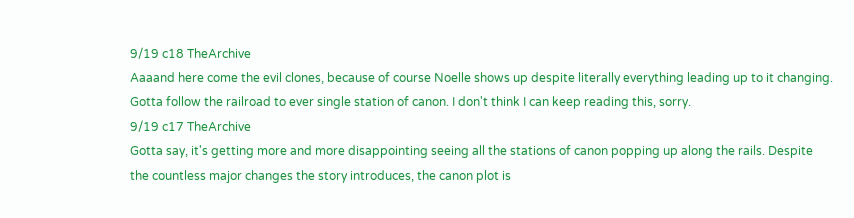9/19 c18 TheArchive
Aaaand here come the evil clones, because of course Noelle shows up despite literally everything leading up to it changing. Gotta follow the railroad to ever single station of canon. I don't think I can keep reading this, sorry.
9/19 c17 TheArchive
Gotta say, it's getting more and more disappointing seeing all the stations of canon popping up along the rails. Despite the countless major changes the story introduces, the canon plot is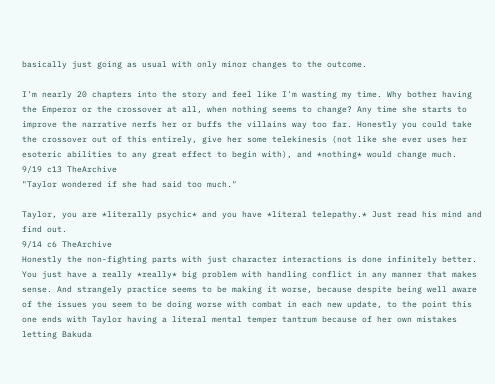basically just going as usual with only minor changes to the outcome.

I'm nearly 20 chapters into the story and feel like I'm wasting my time. Why bother having the Emperor or the crossover at all, when nothing seems to change? Any time she starts to improve the narrative nerfs her or buffs the villains way too far. Honestly you could take the crossover out of this entirely, give her some telekinesis (not like she ever uses her esoteric abilities to any great effect to begin with), and *nothing* would change much.
9/19 c13 TheArchive
"Taylor wondered if she had said too much."

Taylor, you are *literally psychic* and you have *literal telepathy.* Just read his mind and find out.
9/14 c6 TheArchive
Honestly the non-fighting parts with just character interactions is done infinitely better. You just have a really *really* big problem with handling conflict in any manner that makes sense. And strangely practice seems to be making it worse, because despite being well aware of the issues you seem to be doing worse with combat in each new update, to the point this one ends with Taylor having a literal mental temper tantrum because of her own mistakes letting Bakuda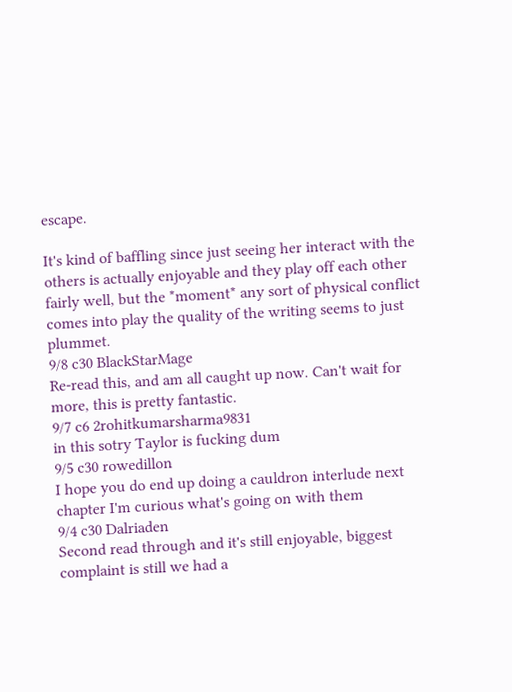escape.

It's kind of baffling since just seeing her interact with the others is actually enjoyable and they play off each other fairly well, but the *moment* any sort of physical conflict comes into play the quality of the writing seems to just plummet.
9/8 c30 BlackStarMage
Re-read this, and am all caught up now. Can't wait for more, this is pretty fantastic.
9/7 c6 2rohitkumarsharma9831
in this sotry Taylor is fucking dum
9/5 c30 rowedillon
I hope you do end up doing a cauldron interlude next chapter I'm curious what's going on with them
9/4 c30 Dalriaden
Second read through and it's still enjoyable, biggest complaint is still we had a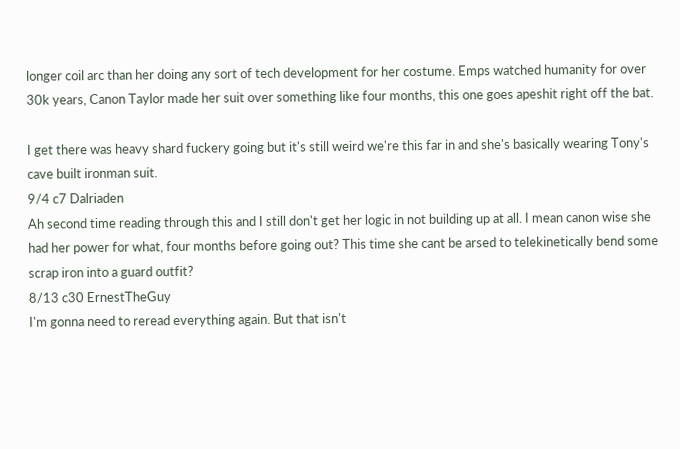longer coil arc than her doing any sort of tech development for her costume. Emps watched humanity for over 30k years, Canon Taylor made her suit over something like four months, this one goes apeshit right off the bat.

I get there was heavy shard fuckery going but it's still weird we're this far in and she's basically wearing Tony's cave built ironman suit.
9/4 c7 Dalriaden
Ah second time reading through this and I still don't get her logic in not building up at all. I mean canon wise she had her power for what, four months before going out? This time she cant be arsed to telekinetically bend some scrap iron into a guard outfit?
8/13 c30 ErnestTheGuy
I'm gonna need to reread everything again. But that isn't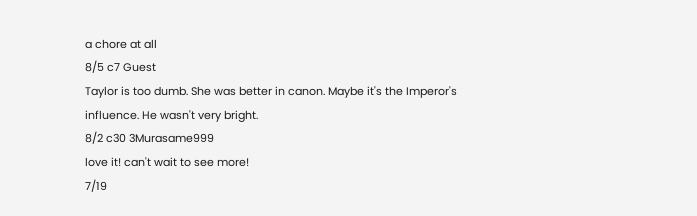a chore at all
8/5 c7 Guest
Taylor is too dumb. She was better in canon. Maybe it's the Imperor's influence. He wasn't very bright.
8/2 c30 3Murasame999
love it! can't wait to see more!
7/19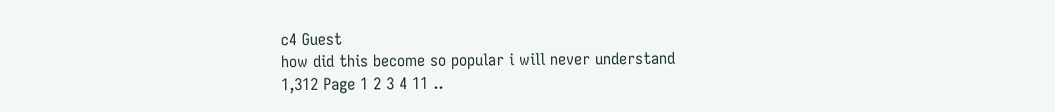c4 Guest
how did this become so popular i will never understand
1,312 Page 1 2 3 4 11 ..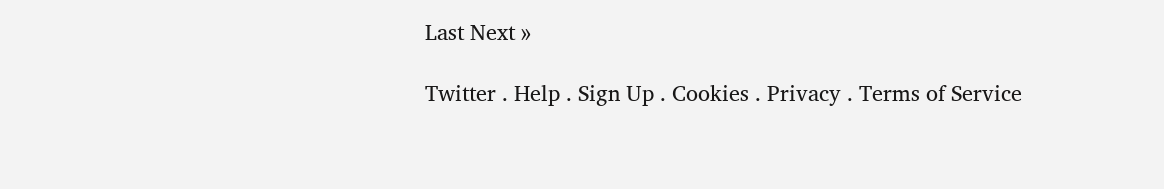Last Next »

Twitter . Help . Sign Up . Cookies . Privacy . Terms of Service